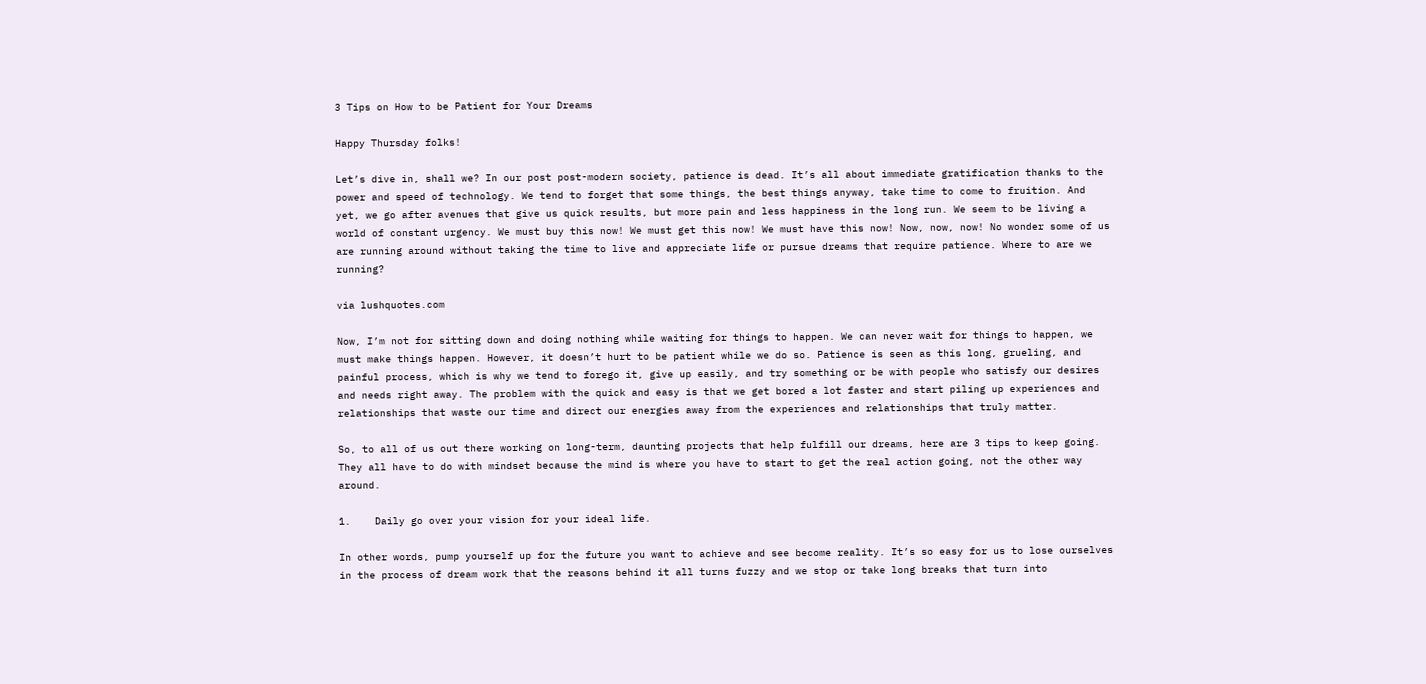3 Tips on How to be Patient for Your Dreams

Happy Thursday folks!

Let’s dive in, shall we? In our post post-modern society, patience is dead. It’s all about immediate gratification thanks to the power and speed of technology. We tend to forget that some things, the best things anyway, take time to come to fruition. And yet, we go after avenues that give us quick results, but more pain and less happiness in the long run. We seem to be living a world of constant urgency. We must buy this now! We must get this now! We must have this now! Now, now, now! No wonder some of us are running around without taking the time to live and appreciate life or pursue dreams that require patience. Where to are we running?

via lushquotes.com

Now, I’m not for sitting down and doing nothing while waiting for things to happen. We can never wait for things to happen, we must make things happen. However, it doesn’t hurt to be patient while we do so. Patience is seen as this long, grueling, and painful process, which is why we tend to forego it, give up easily, and try something or be with people who satisfy our desires and needs right away. The problem with the quick and easy is that we get bored a lot faster and start piling up experiences and relationships that waste our time and direct our energies away from the experiences and relationships that truly matter.

So, to all of us out there working on long-term, daunting projects that help fulfill our dreams, here are 3 tips to keep going. They all have to do with mindset because the mind is where you have to start to get the real action going, not the other way around.

1.    Daily go over your vision for your ideal life.

In other words, pump yourself up for the future you want to achieve and see become reality. It’s so easy for us to lose ourselves in the process of dream work that the reasons behind it all turns fuzzy and we stop or take long breaks that turn into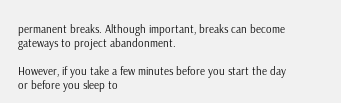permanent breaks. Although important, breaks can become gateways to project abandonment.

However, if you take a few minutes before you start the day or before you sleep to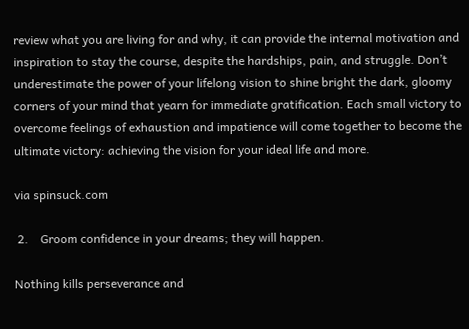review what you are living for and why, it can provide the internal motivation and inspiration to stay the course, despite the hardships, pain, and struggle. Don’t underestimate the power of your lifelong vision to shine bright the dark, gloomy corners of your mind that yearn for immediate gratification. Each small victory to overcome feelings of exhaustion and impatience will come together to become the ultimate victory: achieving the vision for your ideal life and more.

via spinsuck.com

 2.    Groom confidence in your dreams; they will happen.

Nothing kills perseverance and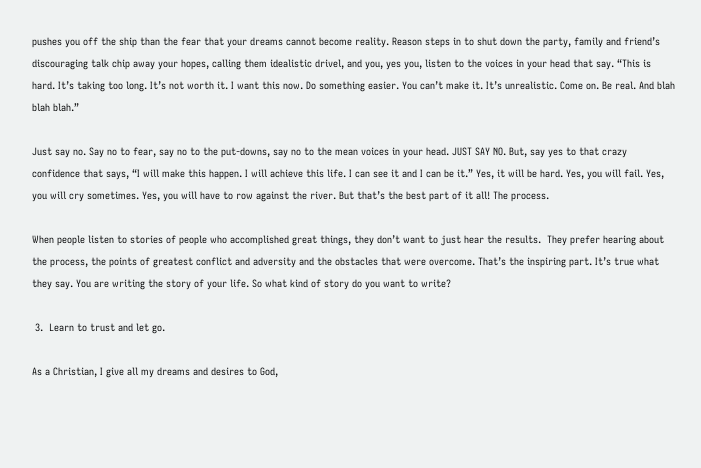pushes you off the ship than the fear that your dreams cannot become reality. Reason steps in to shut down the party, family and friend’s discouraging talk chip away your hopes, calling them idealistic drivel, and you, yes you, listen to the voices in your head that say. “This is hard. It’s taking too long. It’s not worth it. I want this now. Do something easier. You can’t make it. It’s unrealistic. Come on. Be real. And blah blah blah.”

Just say no. Say no to fear, say no to the put-downs, say no to the mean voices in your head. JUST SAY NO. But, say yes to that crazy confidence that says, “I will make this happen. I will achieve this life. I can see it and I can be it.” Yes, it will be hard. Yes, you will fail. Yes, you will cry sometimes. Yes, you will have to row against the river. But that’s the best part of it all! The process.

When people listen to stories of people who accomplished great things, they don’t want to just hear the results.  They prefer hearing about the process, the points of greatest conflict and adversity and the obstacles that were overcome. That’s the inspiring part. It’s true what they say. You are writing the story of your life. So what kind of story do you want to write?

 3.  Learn to trust and let go.

As a Christian, I give all my dreams and desires to God,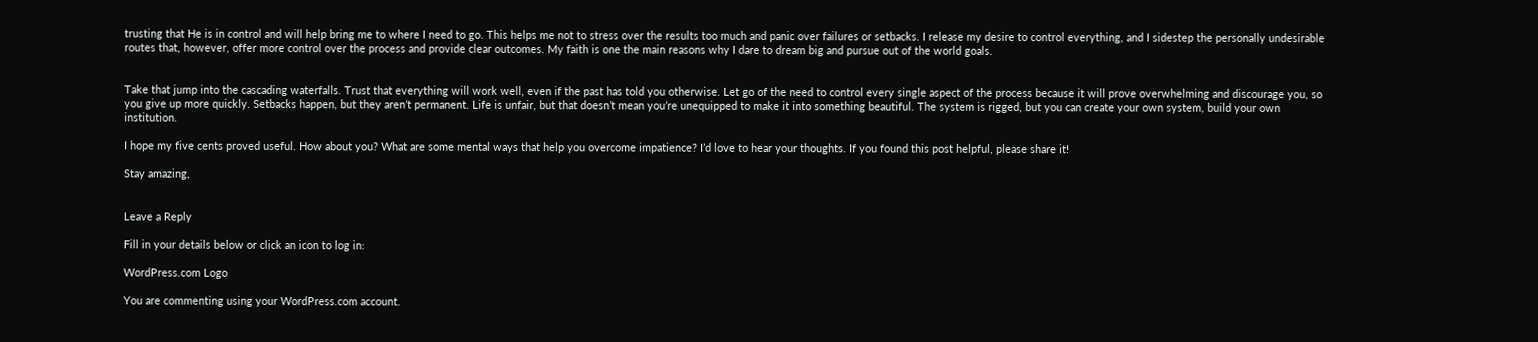trusting that He is in control and will help bring me to where I need to go. This helps me not to stress over the results too much and panic over failures or setbacks. I release my desire to control everything, and I sidestep the personally undesirable routes that, however, offer more control over the process and provide clear outcomes. My faith is one the main reasons why I dare to dream big and pursue out of the world goals.


Take that jump into the cascading waterfalls. Trust that everything will work well, even if the past has told you otherwise. Let go of the need to control every single aspect of the process because it will prove overwhelming and discourage you, so you give up more quickly. Setbacks happen, but they aren’t permanent. Life is unfair, but that doesn’t mean you’re unequipped to make it into something beautiful. The system is rigged, but you can create your own system, build your own institution.

I hope my five cents proved useful. How about you? What are some mental ways that help you overcome impatience? I’d love to hear your thoughts. If you found this post helpful, please share it!

Stay amazing,


Leave a Reply

Fill in your details below or click an icon to log in:

WordPress.com Logo

You are commenting using your WordPress.com account.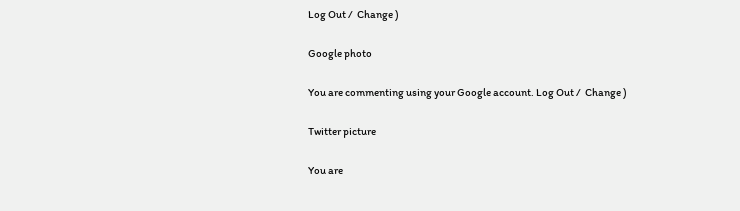Log Out /  Change )

Google photo

You are commenting using your Google account. Log Out /  Change )

Twitter picture

You are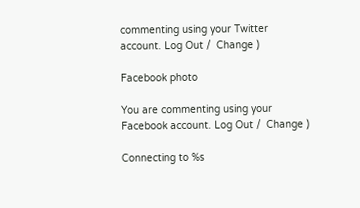commenting using your Twitter account. Log Out /  Change )

Facebook photo

You are commenting using your Facebook account. Log Out /  Change )

Connecting to %s